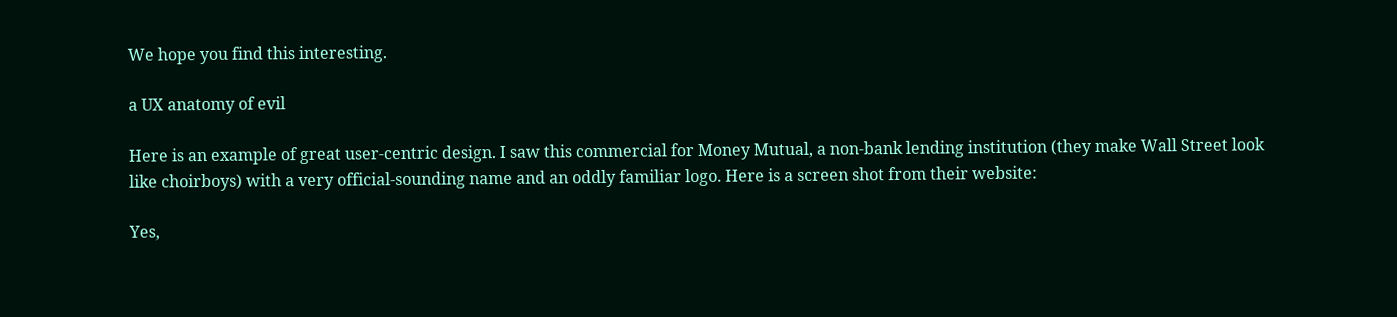We hope you find this interesting.

a UX anatomy of evil

Here is an example of great user-centric design. I saw this commercial for Money Mutual, a non-bank lending institution (they make Wall Street look like choirboys) with a very official-sounding name and an oddly familiar logo. Here is a screen shot from their website:

Yes,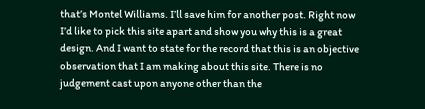that’s Montel Williams. I’ll save him for another post. Right now I’d like to pick this site apart and show you why this is a great design. And I want to state for the record that this is an objective observation that I am making about this site. There is no judgement cast upon anyone other than the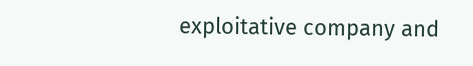exploitative company and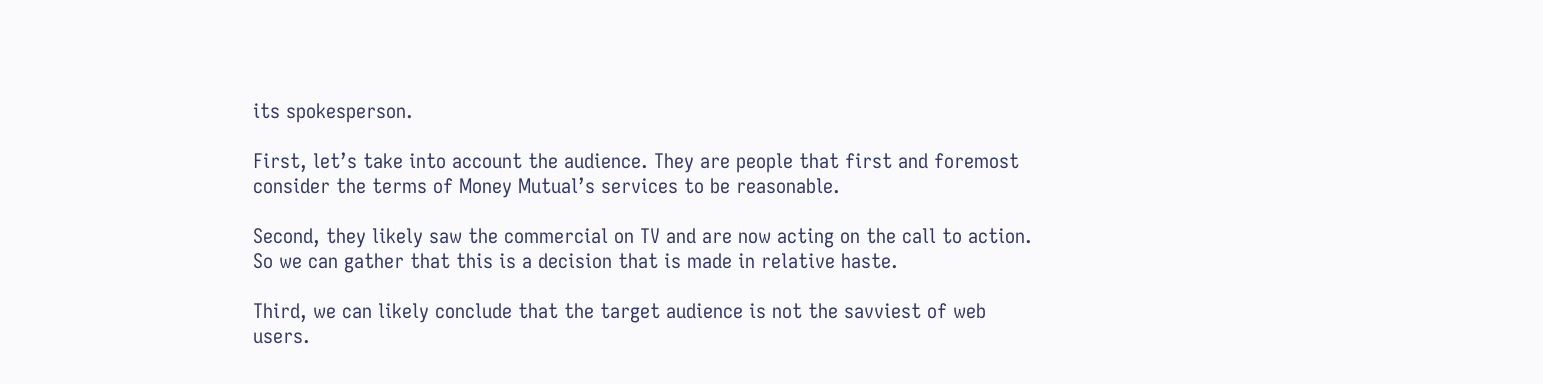its spokesperson.

First, let’s take into account the audience. They are people that first and foremost consider the terms of Money Mutual’s services to be reasonable.

Second, they likely saw the commercial on TV and are now acting on the call to action. So we can gather that this is a decision that is made in relative haste.

Third, we can likely conclude that the target audience is not the savviest of web users.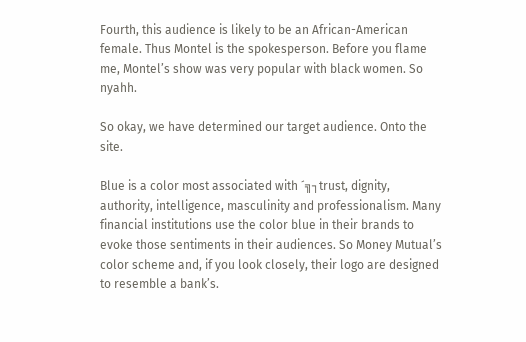Fourth, this audience is likely to be an African-American female. Thus Montel is the spokesperson. Before you flame me, Montel’s show was very popular with black women. So nyahh.

So okay, we have determined our target audience. Onto the site.

Blue is a color most associated with ´╗┐trust, dignity, authority, intelligence, masculinity and professionalism. Many financial institutions use the color blue in their brands to evoke those sentiments in their audiences. So Money Mutual’s color scheme and, if you look closely, their logo are designed to resemble a bank’s.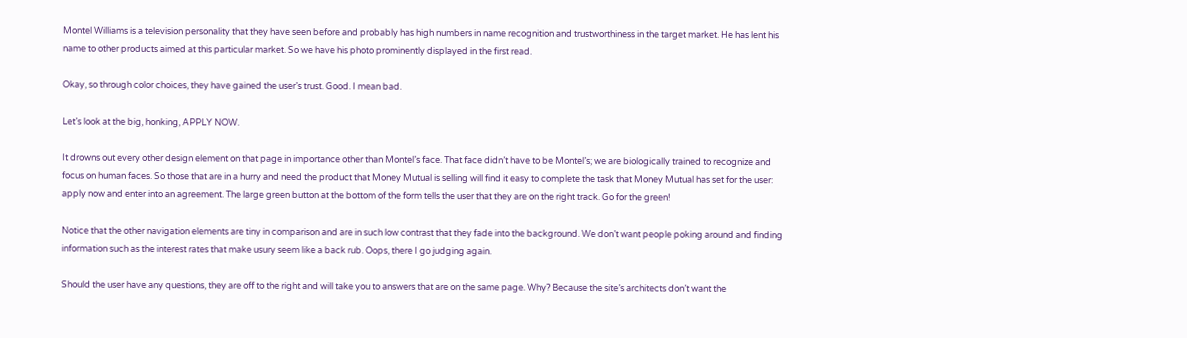Montel Williams is a television personality that they have seen before and probably has high numbers in name recognition and trustworthiness in the target market. He has lent his name to other products aimed at this particular market. So we have his photo prominently displayed in the first read.

Okay, so through color choices, they have gained the user’s trust. Good. I mean bad.

Let’s look at the big, honking, APPLY NOW.

It drowns out every other design element on that page in importance other than Montel’s face. That face didn’t have to be Montel’s; we are biologically trained to recognize and focus on human faces. So those that are in a hurry and need the product that Money Mutual is selling will find it easy to complete the task that Money Mutual has set for the user: apply now and enter into an agreement. The large green button at the bottom of the form tells the user that they are on the right track. Go for the green!

Notice that the other navigation elements are tiny in comparison and are in such low contrast that they fade into the background. We don’t want people poking around and finding information such as the interest rates that make usury seem like a back rub. Oops, there I go judging again.

Should the user have any questions, they are off to the right and will take you to answers that are on the same page. Why? Because the site’s architects don’t want the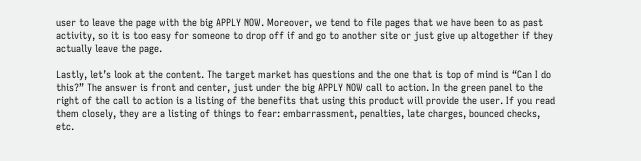user to leave the page with the big APPLY NOW. Moreover, we tend to file pages that we have been to as past activity, so it is too easy for someone to drop off if and go to another site or just give up altogether if they actually leave the page.

Lastly, let’s look at the content. The target market has questions and the one that is top of mind is “Can I do this?” The answer is front and center, just under the big APPLY NOW call to action. In the green panel to the right of the call to action is a listing of the benefits that using this product will provide the user. If you read them closely, they are a listing of things to fear: embarrassment, penalties, late charges, bounced checks, etc.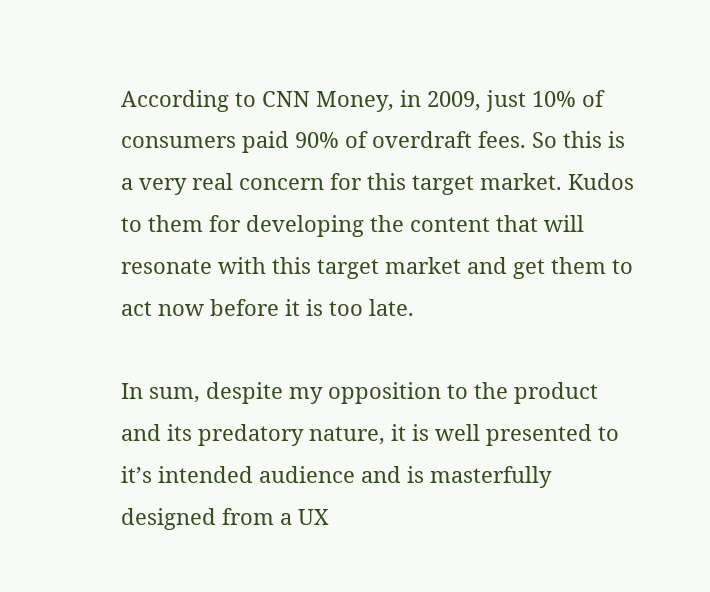According to CNN Money, in 2009, just 10% of consumers paid 90% of overdraft fees. So this is a very real concern for this target market. Kudos to them for developing the content that will resonate with this target market and get them to act now before it is too late.

In sum, despite my opposition to the product and its predatory nature, it is well presented to it’s intended audience and is masterfully designed from a UX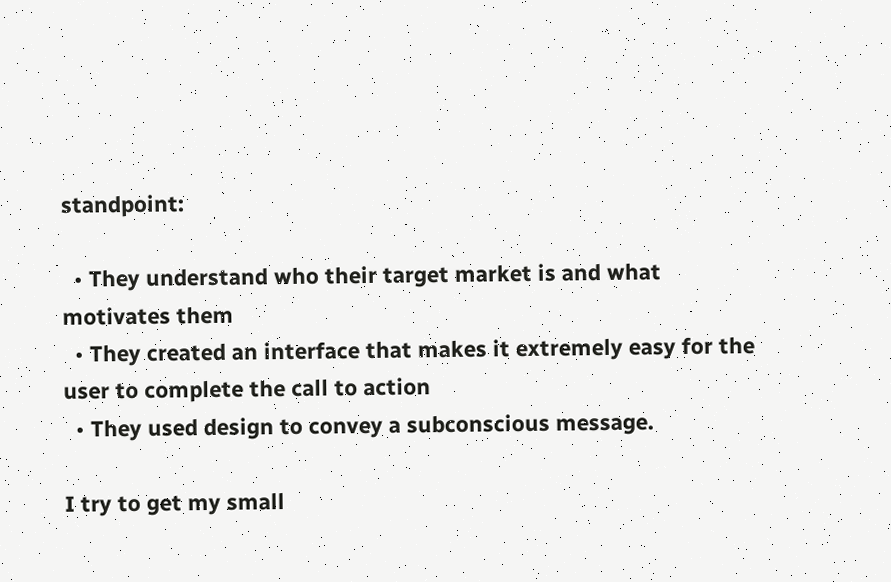standpoint:

  • They understand who their target market is and what motivates them
  • They created an interface that makes it extremely easy for the user to complete the call to action
  • They used design to convey a subconscious message.

I try to get my small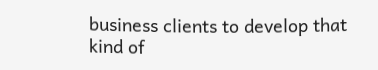business clients to develop that kind of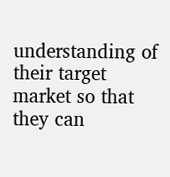understanding of their target market so that they can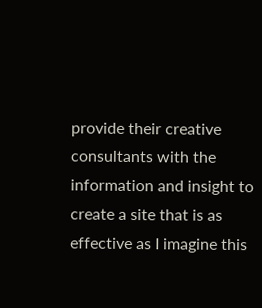provide their creative consultants with the information and insight to create a site that is as effective as I imagine this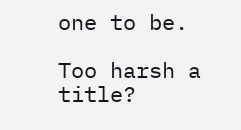one to be.

Too harsh a title?